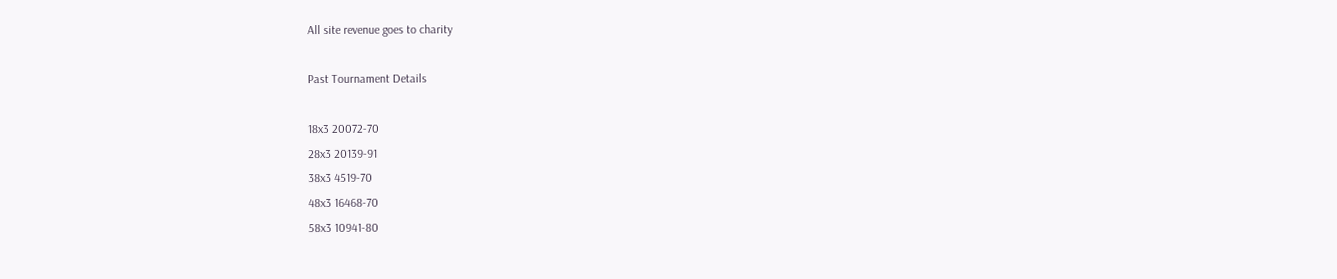All site revenue goes to charity

Past Tournament Details

18x3 20072-70
28x3 20139-91
38x3 4519-70
48x3 16468-70
58x3 10941-80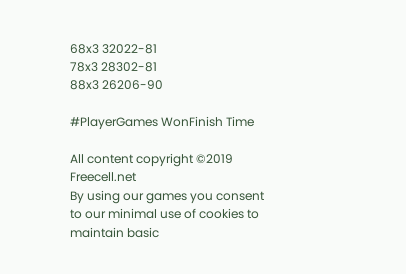68x3 32022-81
78x3 28302-81
88x3 26206-90

#PlayerGames WonFinish Time

All content copyright ©2019 Freecell.net
By using our games you consent to our minimal use of cookies to maintain basic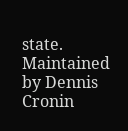state.
Maintained by Dennis Cronin